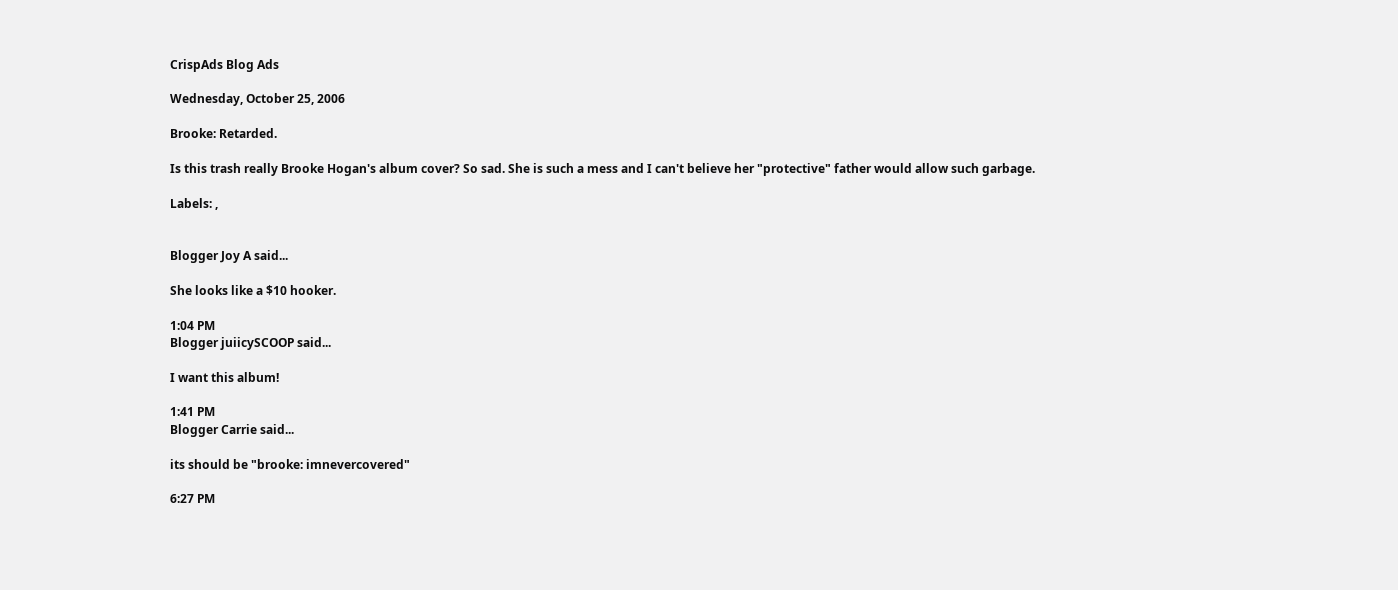CrispAds Blog Ads

Wednesday, October 25, 2006

Brooke: Retarded.

Is this trash really Brooke Hogan's album cover? So sad. She is such a mess and I can't believe her "protective" father would allow such garbage.

Labels: ,


Blogger Joy A said...

She looks like a $10 hooker.

1:04 PM
Blogger juiicySCOOP said...

I want this album!

1:41 PM
Blogger Carrie said...

its should be "brooke: imnevercovered"

6:27 PM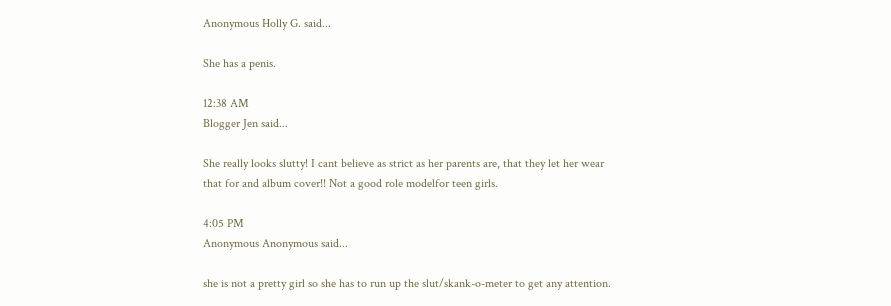Anonymous Holly G. said...

She has a penis.

12:38 AM
Blogger Jen said...

She really looks slutty! I cant believe as strict as her parents are, that they let her wear that for and album cover!! Not a good role modelfor teen girls.

4:05 PM
Anonymous Anonymous said...

she is not a pretty girl so she has to run up the slut/skank-o-meter to get any attention.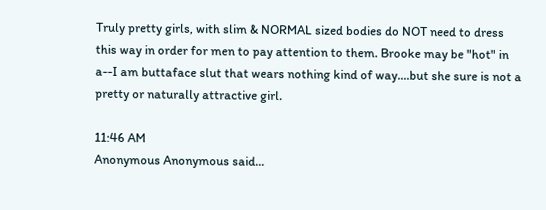Truly pretty girls, with slim & NORMAL sized bodies do NOT need to dress this way in order for men to pay attention to them. Brooke may be "hot" in a--I am buttaface slut that wears nothing kind of way....but she sure is not a pretty or naturally attractive girl.

11:46 AM
Anonymous Anonymous said...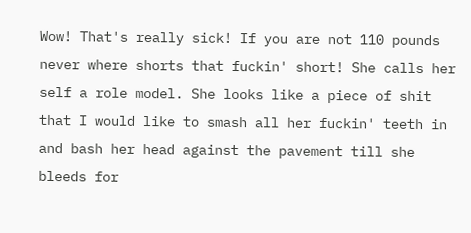Wow! That's really sick! If you are not 110 pounds never where shorts that fuckin' short! She calls her self a role model. She looks like a piece of shit that I would like to smash all her fuckin' teeth in and bash her head against the pavement till she bleeds for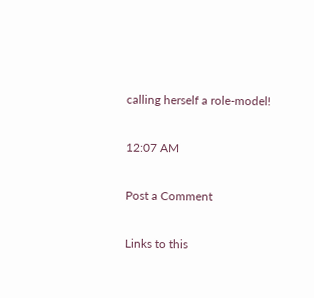calling herself a role-model!

12:07 AM

Post a Comment

Links to this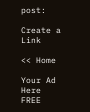post:

Create a Link

<< Home

Your Ad Here
FREE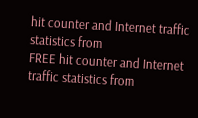hit counter and Internet traffic statistics from
FREE hit counter and Internet traffic statistics from